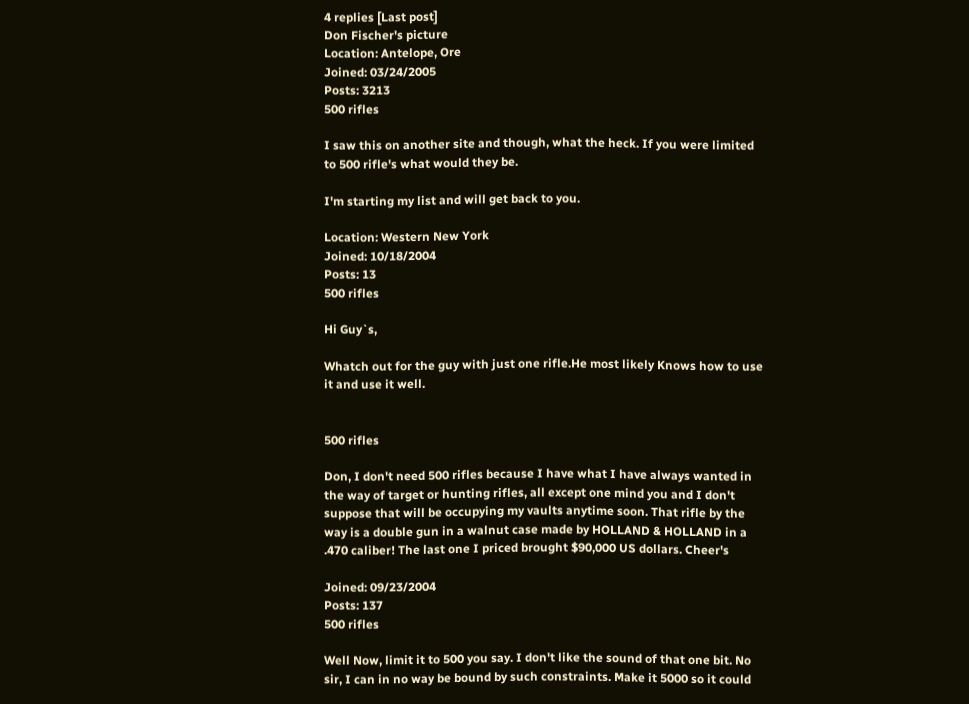4 replies [Last post]
Don Fischer's picture
Location: Antelope, Ore
Joined: 03/24/2005
Posts: 3213
500 rifles

I saw this on another site and though, what the heck. If you were limited to 500 rifle's what would they be.

I'm starting my list and will get back to you.

Location: Western New York
Joined: 10/18/2004
Posts: 13
500 rifles

Hi Guy`s,

Whatch out for the guy with just one rifle.He most likely Knows how to use it and use it well.


500 rifles

Don, I don't need 500 rifles because I have what I have always wanted in the way of target or hunting rifles, all except one mind you and I don't suppose that will be occupying my vaults anytime soon. That rifle by the way is a double gun in a walnut case made by HOLLAND & HOLLAND in a .470 caliber! The last one I priced brought $90,000 US dollars. Cheer's

Joined: 09/23/2004
Posts: 137
500 rifles

Well Now, limit it to 500 you say. I don't like the sound of that one bit. No sir, I can in no way be bound by such constraints. Make it 5000 so it could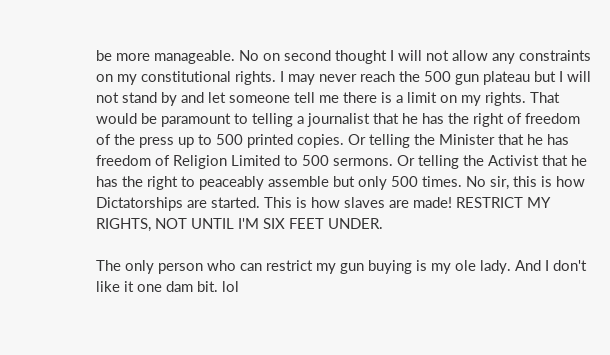be more manageable. No on second thought I will not allow any constraints on my constitutional rights. I may never reach the 500 gun plateau but I will not stand by and let someone tell me there is a limit on my rights. That would be paramount to telling a journalist that he has the right of freedom of the press up to 500 printed copies. Or telling the Minister that he has freedom of Religion Limited to 500 sermons. Or telling the Activist that he has the right to peaceably assemble but only 500 times. No sir, this is how Dictatorships are started. This is how slaves are made! RESTRICT MY RIGHTS, NOT UNTIL I'M SIX FEET UNDER.

The only person who can restrict my gun buying is my ole lady. And I don't like it one dam bit. lol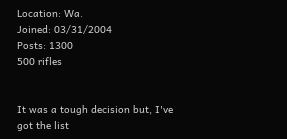Location: Wa.
Joined: 03/31/2004
Posts: 1300
500 rifles


It was a tough decision but, I've got the list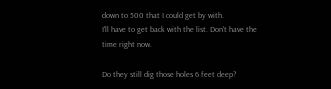down to 500 that I could get by with.
I'll have to get back with the list. Don't have the time right now.

Do they still dig those holes 6 feet deep?